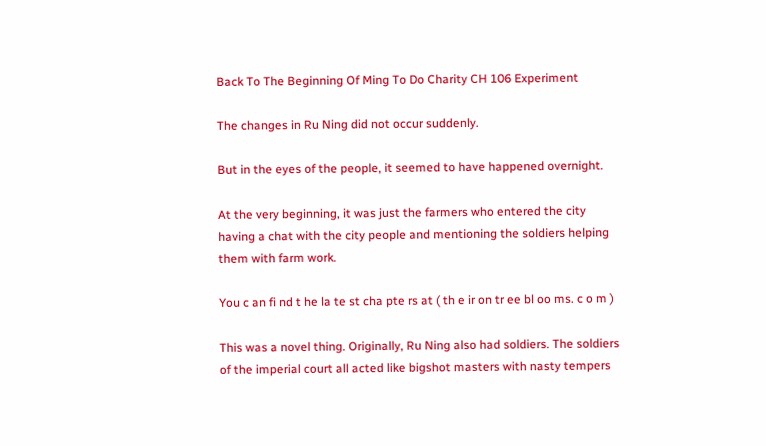Back To The Beginning Of Ming To Do Charity CH 106 Experiment

The changes in Ru Ning did not occur suddenly.

But in the eyes of the people, it seemed to have happened overnight.

At the very beginning, it was just the farmers who entered the city having a chat with the city people and mentioning the soldiers helping them with farm work.

You c an fi nd t he la te st cha pte rs at ( th e ir on tr ee bl oo ms. c o m )

This was a novel thing. Originally, Ru Ning also had soldiers. The soldiers of the imperial court all acted like bigshot masters with nasty tempers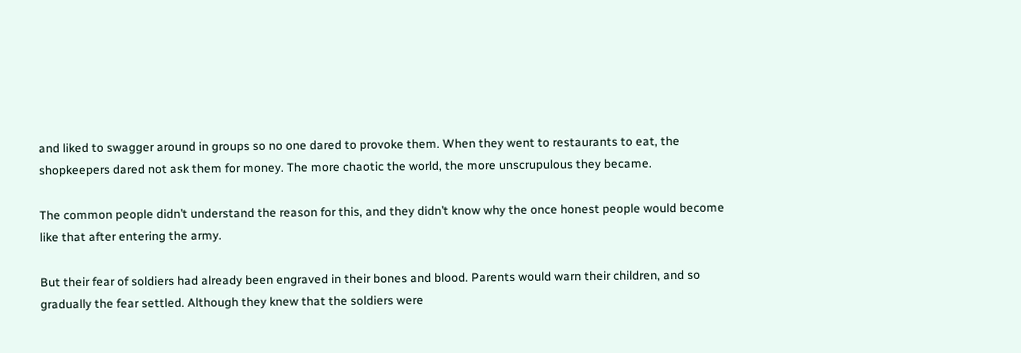and liked to swagger around in groups so no one dared to provoke them. When they went to restaurants to eat, the shopkeepers dared not ask them for money. The more chaotic the world, the more unscrupulous they became.

The common people didn’t understand the reason for this, and they didn’t know why the once honest people would become like that after entering the army.

But their fear of soldiers had already been engraved in their bones and blood. Parents would warn their children, and so gradually the fear settled. Although they knew that the soldiers were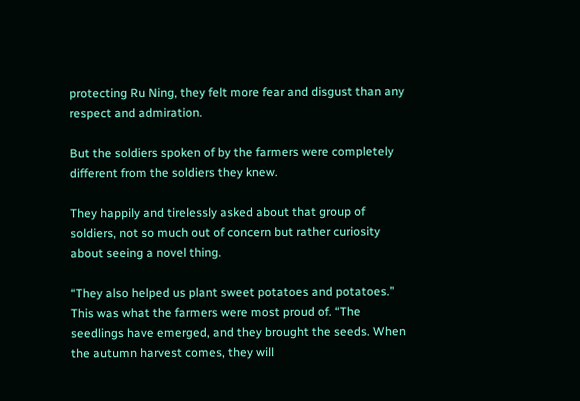protecting Ru Ning, they felt more fear and disgust than any respect and admiration.

But the soldiers spoken of by the farmers were completely different from the soldiers they knew.

They happily and tirelessly asked about that group of soldiers, not so much out of concern but rather curiosity about seeing a novel thing.

“They also helped us plant sweet potatoes and potatoes.” This was what the farmers were most proud of. “The seedlings have emerged, and they brought the seeds. When the autumn harvest comes, they will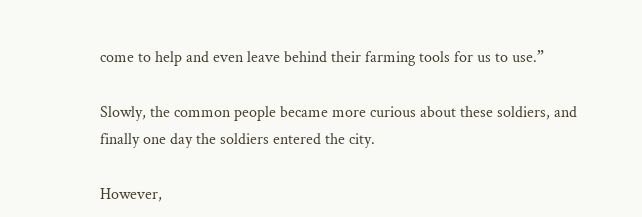come to help and even leave behind their farming tools for us to use.”

Slowly, the common people became more curious about these soldiers, and finally one day the soldiers entered the city.

However,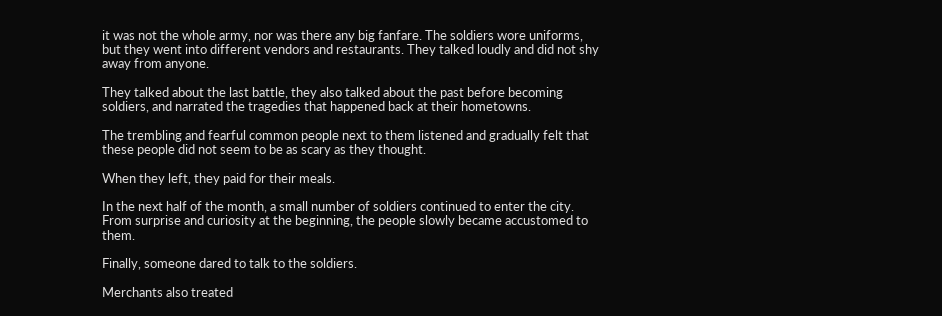it was not the whole army, nor was there any big fanfare. The soldiers wore uniforms, but they went into different vendors and restaurants. They talked loudly and did not shy away from anyone.

They talked about the last battle, they also talked about the past before becoming soldiers, and narrated the tragedies that happened back at their hometowns.

The trembling and fearful common people next to them listened and gradually felt that these people did not seem to be as scary as they thought.

When they left, they paid for their meals.

In the next half of the month, a small number of soldiers continued to enter the city. From surprise and curiosity at the beginning, the people slowly became accustomed to them.

Finally, someone dared to talk to the soldiers.

Merchants also treated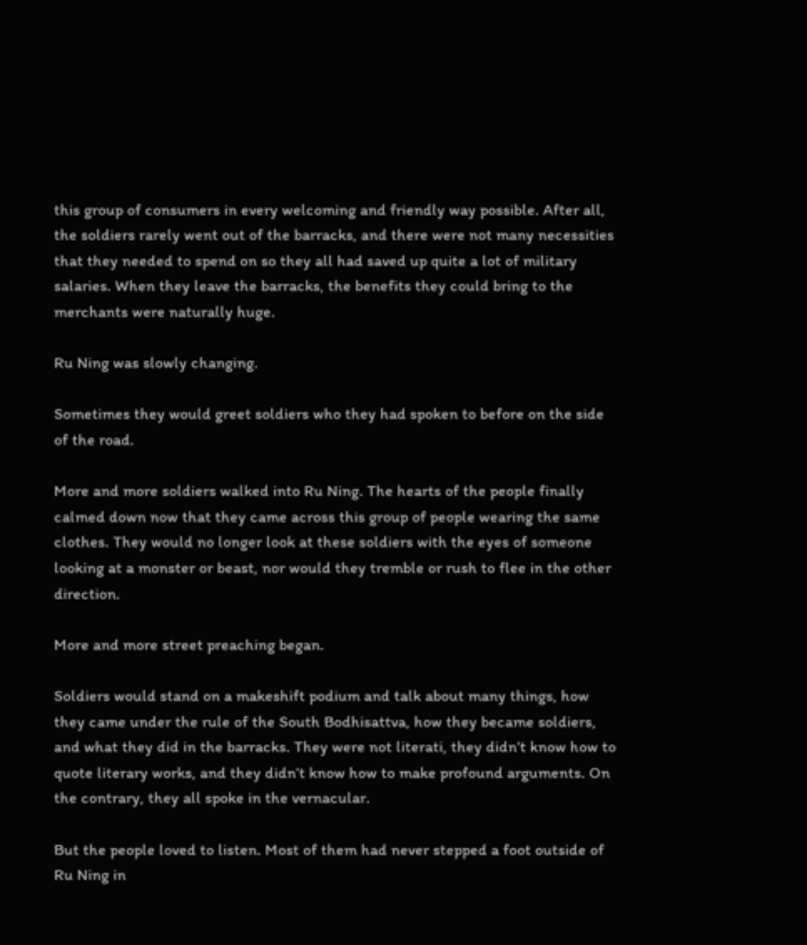this group of consumers in every welcoming and friendly way possible. After all, the soldiers rarely went out of the barracks, and there were not many necessities that they needed to spend on so they all had saved up quite a lot of military salaries. When they leave the barracks, the benefits they could bring to the merchants were naturally huge.

Ru Ning was slowly changing.

Sometimes they would greet soldiers who they had spoken to before on the side of the road.

More and more soldiers walked into Ru Ning. The hearts of the people finally calmed down now that they came across this group of people wearing the same clothes. They would no longer look at these soldiers with the eyes of someone looking at a monster or beast, nor would they tremble or rush to flee in the other direction.

More and more street preaching began.

Soldiers would stand on a makeshift podium and talk about many things, how they came under the rule of the South Bodhisattva, how they became soldiers, and what they did in the barracks. They were not literati, they didn’t know how to quote literary works, and they didn’t know how to make profound arguments. On the contrary, they all spoke in the vernacular.

But the people loved to listen. Most of them had never stepped a foot outside of Ru Ning in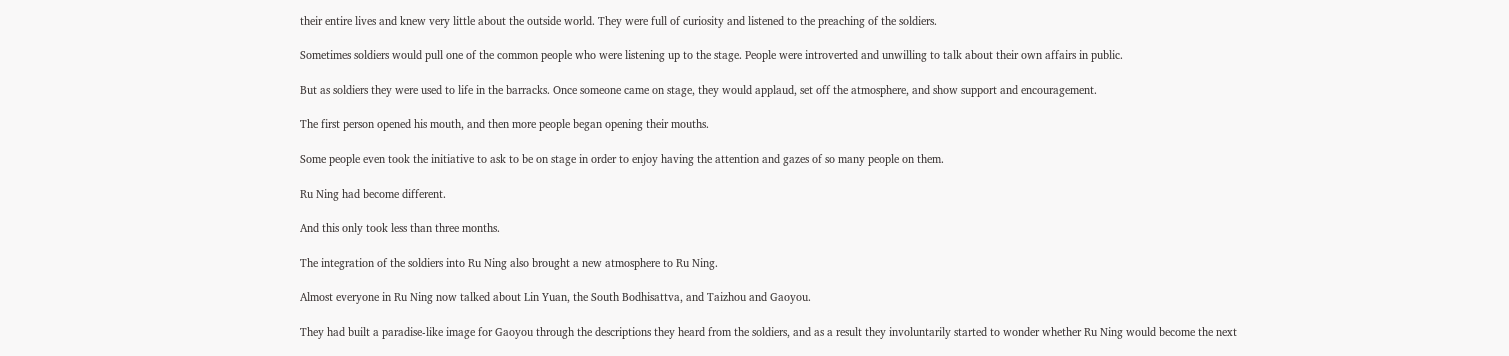their entire lives and knew very little about the outside world. They were full of curiosity and listened to the preaching of the soldiers.

Sometimes soldiers would pull one of the common people who were listening up to the stage. People were introverted and unwilling to talk about their own affairs in public.

But as soldiers they were used to life in the barracks. Once someone came on stage, they would applaud, set off the atmosphere, and show support and encouragement.

The first person opened his mouth, and then more people began opening their mouths.

Some people even took the initiative to ask to be on stage in order to enjoy having the attention and gazes of so many people on them.

Ru Ning had become different.

And this only took less than three months.

The integration of the soldiers into Ru Ning also brought a new atmosphere to Ru Ning.

Almost everyone in Ru Ning now talked about Lin Yuan, the South Bodhisattva, and Taizhou and Gaoyou.

They had built a paradise-like image for Gaoyou through the descriptions they heard from the soldiers, and as a result they involuntarily started to wonder whether Ru Ning would become the next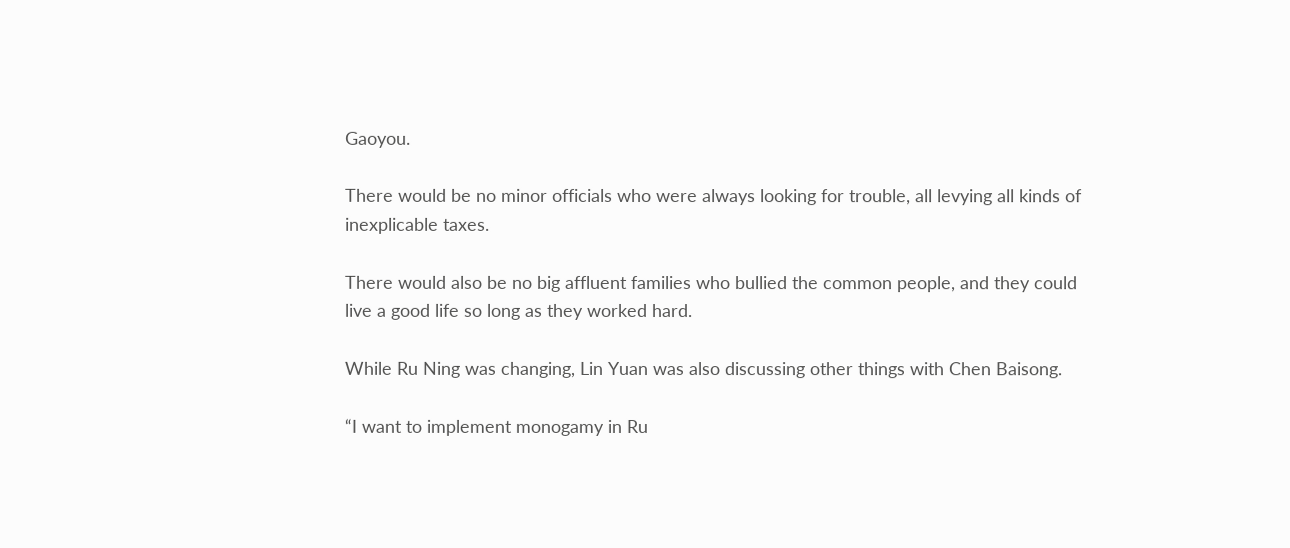Gaoyou.

There would be no minor officials who were always looking for trouble, all levying all kinds of inexplicable taxes.

There would also be no big affluent families who bullied the common people, and they could live a good life so long as they worked hard.

While Ru Ning was changing, Lin Yuan was also discussing other things with Chen Baisong.

“I want to implement monogamy in Ru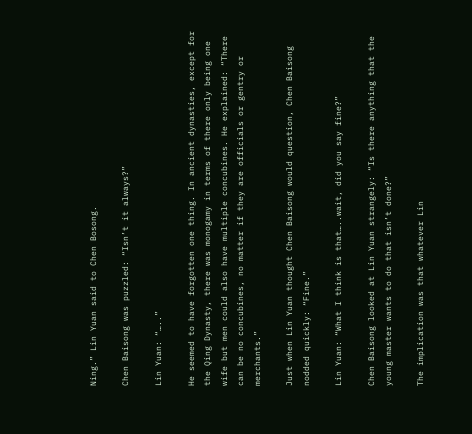Ning.” Lin Yuan said to Chen Bosong.

Chen Baisong was puzzled: “Isn’t it always?”

Lin Yuan: “…..”

He seemed to have forgotten one thing. In ancient dynasties, except for the Qing Dynasty, there was monogamy in terms of there only being one wife but men could also have multiple concubines. He explained: “There can be no concubines, no matter if they are officials or gentry or merchants.”

Just when Lin Yuan thought Chen Baisong would question, Chen Baisong nodded quickly: “Fine.”

Lin Yuan: “What I think is that…..wait, did you say fine?”

Chen Baisong looked at Lin Yuan strangely: “Is there anything that the young master wants to do that isn’t done?”

The implication was that whatever Lin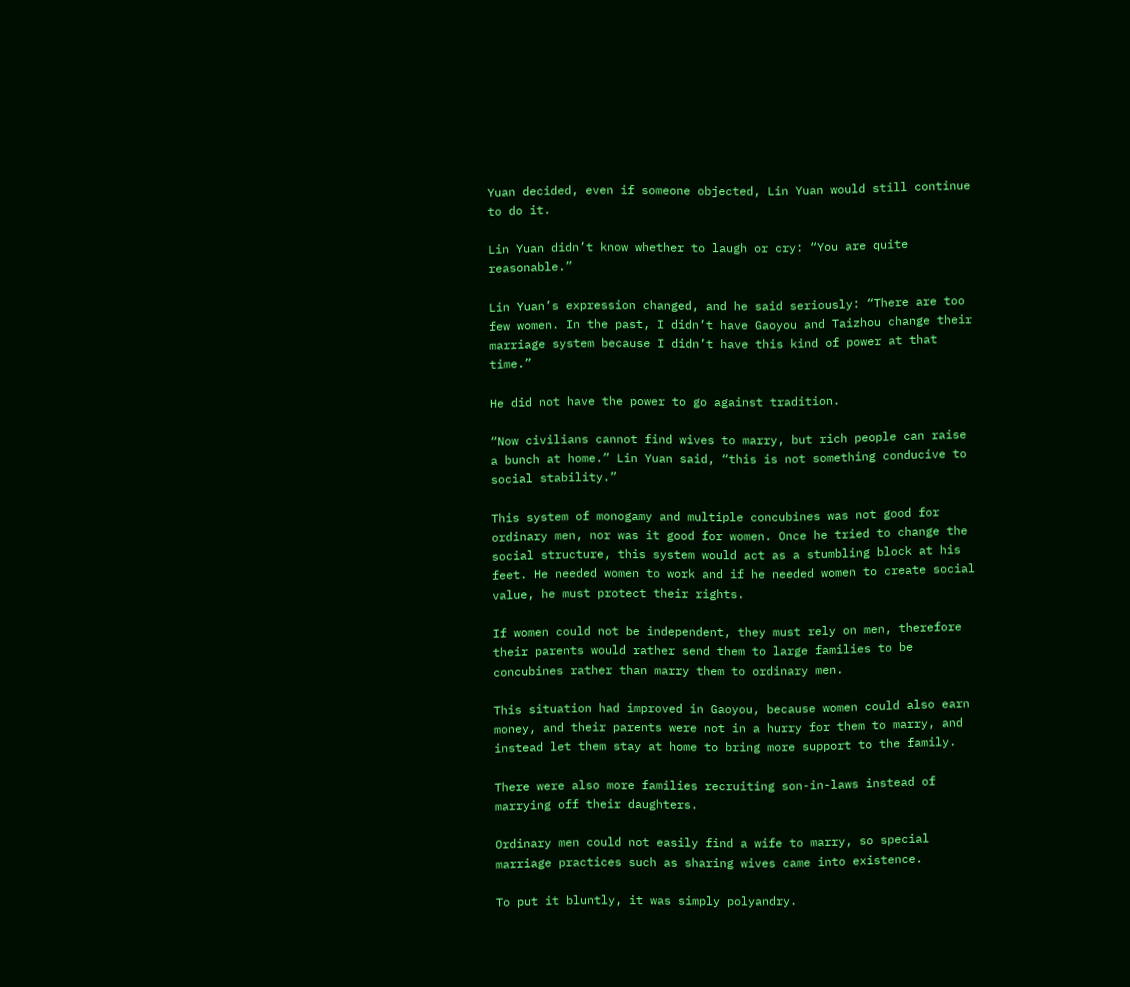Yuan decided, even if someone objected, Lin Yuan would still continue to do it.

Lin Yuan didn’t know whether to laugh or cry: “You are quite reasonable.”

Lin Yuan’s expression changed, and he said seriously: “There are too few women. In the past, I didn’t have Gaoyou and Taizhou change their marriage system because I didn’t have this kind of power at that time.”

He did not have the power to go against tradition.

“Now civilians cannot find wives to marry, but rich people can raise a bunch at home.” Lin Yuan said, “this is not something conducive to social stability.”

This system of monogamy and multiple concubines was not good for ordinary men, nor was it good for women. Once he tried to change the social structure, this system would act as a stumbling block at his feet. He needed women to work and if he needed women to create social value, he must protect their rights.

If women could not be independent, they must rely on men, therefore their parents would rather send them to large families to be concubines rather than marry them to ordinary men.

This situation had improved in Gaoyou, because women could also earn money, and their parents were not in a hurry for them to marry, and instead let them stay at home to bring more support to the family.

There were also more families recruiting son-in-laws instead of marrying off their daughters.

Ordinary men could not easily find a wife to marry, so special marriage practices such as sharing wives came into existence.

To put it bluntly, it was simply polyandry.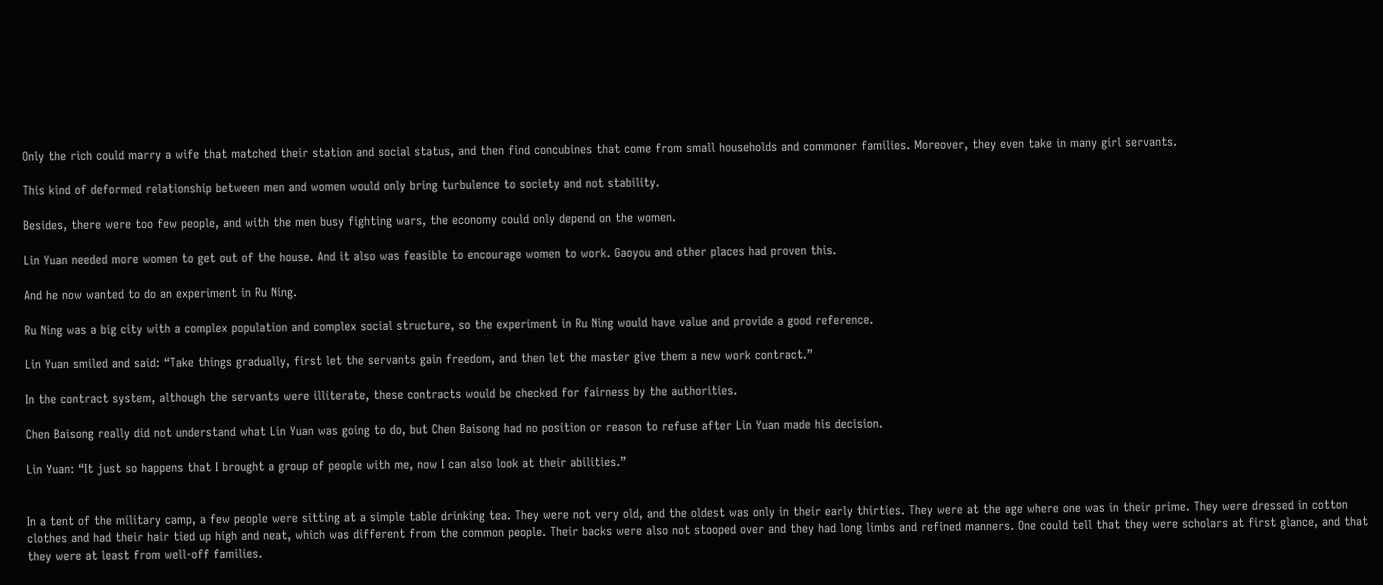Only the rich could marry a wife that matched their station and social status, and then find concubines that come from small households and commoner families. Moreover, they even take in many girl servants.

This kind of deformed relationship between men and women would only bring turbulence to society and not stability.

Besides, there were too few people, and with the men busy fighting wars, the economy could only depend on the women.

Lin Yuan needed more women to get out of the house. And it also was feasible to encourage women to work. Gaoyou and other places had proven this.

And he now wanted to do an experiment in Ru Ning.

Ru Ning was a big city with a complex population and complex social structure, so the experiment in Ru Ning would have value and provide a good reference.

Lin Yuan smiled and said: “Take things gradually, first let the servants gain freedom, and then let the master give them a new work contract.”

In the contract system, although the servants were illiterate, these contracts would be checked for fairness by the authorities.

Chen Baisong really did not understand what Lin Yuan was going to do, but Chen Baisong had no position or reason to refuse after Lin Yuan made his decision.

Lin Yuan: “It just so happens that I brought a group of people with me, now I can also look at their abilities.”


In a tent of the military camp, a few people were sitting at a simple table drinking tea. They were not very old, and the oldest was only in their early thirties. They were at the age where one was in their prime. They were dressed in cotton clothes and had their hair tied up high and neat, which was different from the common people. Their backs were also not stooped over and they had long limbs and refined manners. One could tell that they were scholars at first glance, and that they were at least from well-off families.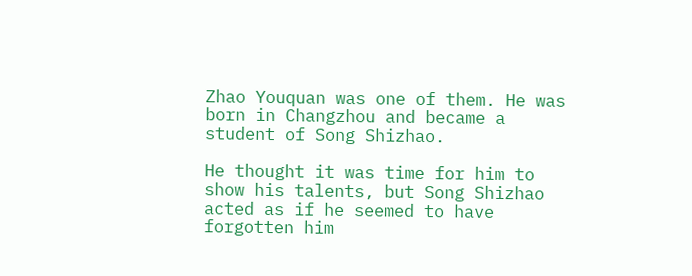Zhao Youquan was one of them. He was born in Changzhou and became a student of Song Shizhao.

He thought it was time for him to show his talents, but Song Shizhao acted as if he seemed to have forgotten him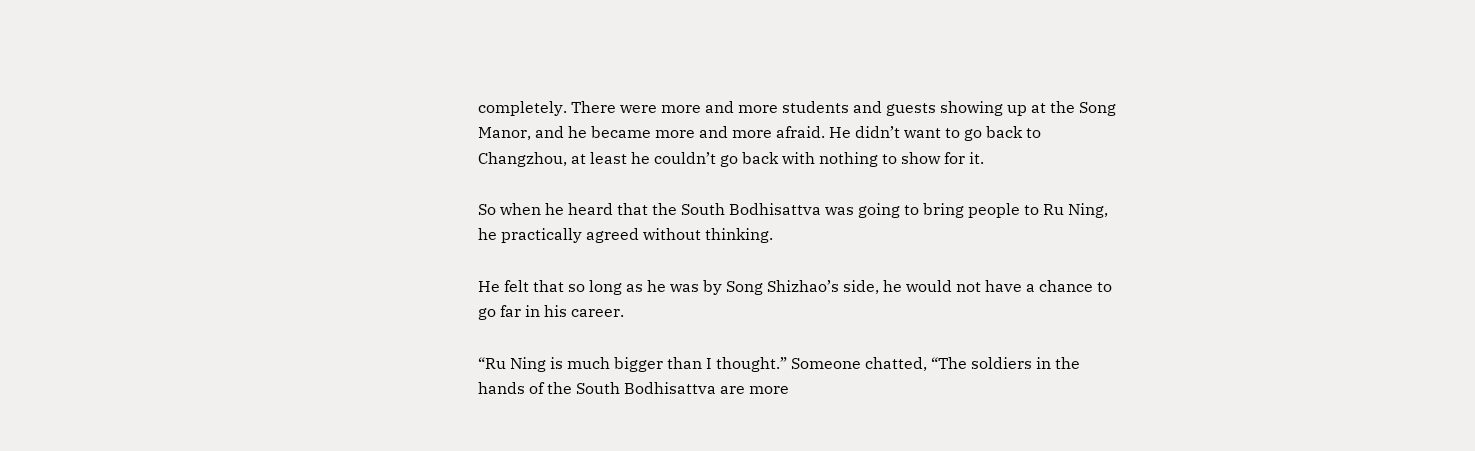completely. There were more and more students and guests showing up at the Song Manor, and he became more and more afraid. He didn’t want to go back to Changzhou, at least he couldn’t go back with nothing to show for it.

So when he heard that the South Bodhisattva was going to bring people to Ru Ning, he practically agreed without thinking.

He felt that so long as he was by Song Shizhao’s side, he would not have a chance to go far in his career.

“Ru Ning is much bigger than I thought.” Someone chatted, “The soldiers in the hands of the South Bodhisattva are more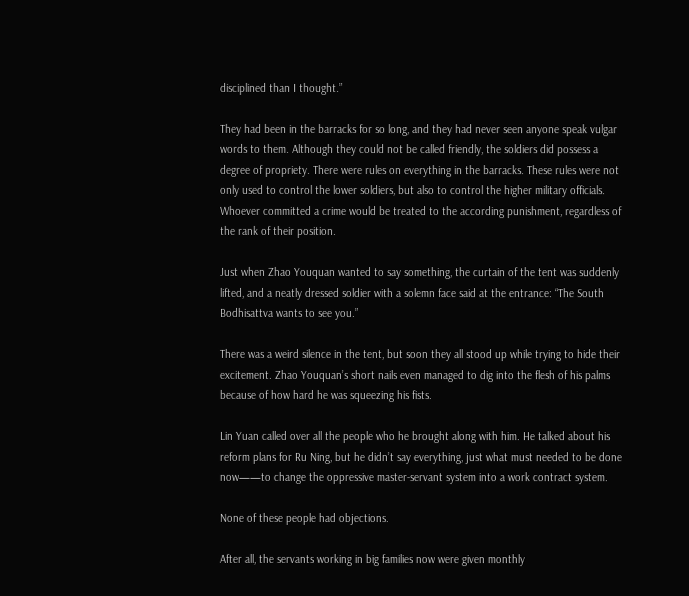disciplined than I thought.”

They had been in the barracks for so long, and they had never seen anyone speak vulgar words to them. Although they could not be called friendly, the soldiers did possess a degree of propriety. There were rules on everything in the barracks. These rules were not only used to control the lower soldiers, but also to control the higher military officials. Whoever committed a crime would be treated to the according punishment, regardless of the rank of their position.

Just when Zhao Youquan wanted to say something, the curtain of the tent was suddenly lifted, and a neatly dressed soldier with a solemn face said at the entrance: “The South Bodhisattva wants to see you.”

There was a weird silence in the tent, but soon they all stood up while trying to hide their excitement. Zhao Youquan’s short nails even managed to dig into the flesh of his palms because of how hard he was squeezing his fists.

Lin Yuan called over all the people who he brought along with him. He talked about his reform plans for Ru Ning, but he didn’t say everything, just what must needed to be done now——to change the oppressive master-servant system into a work contract system.

None of these people had objections.

After all, the servants working in big families now were given monthly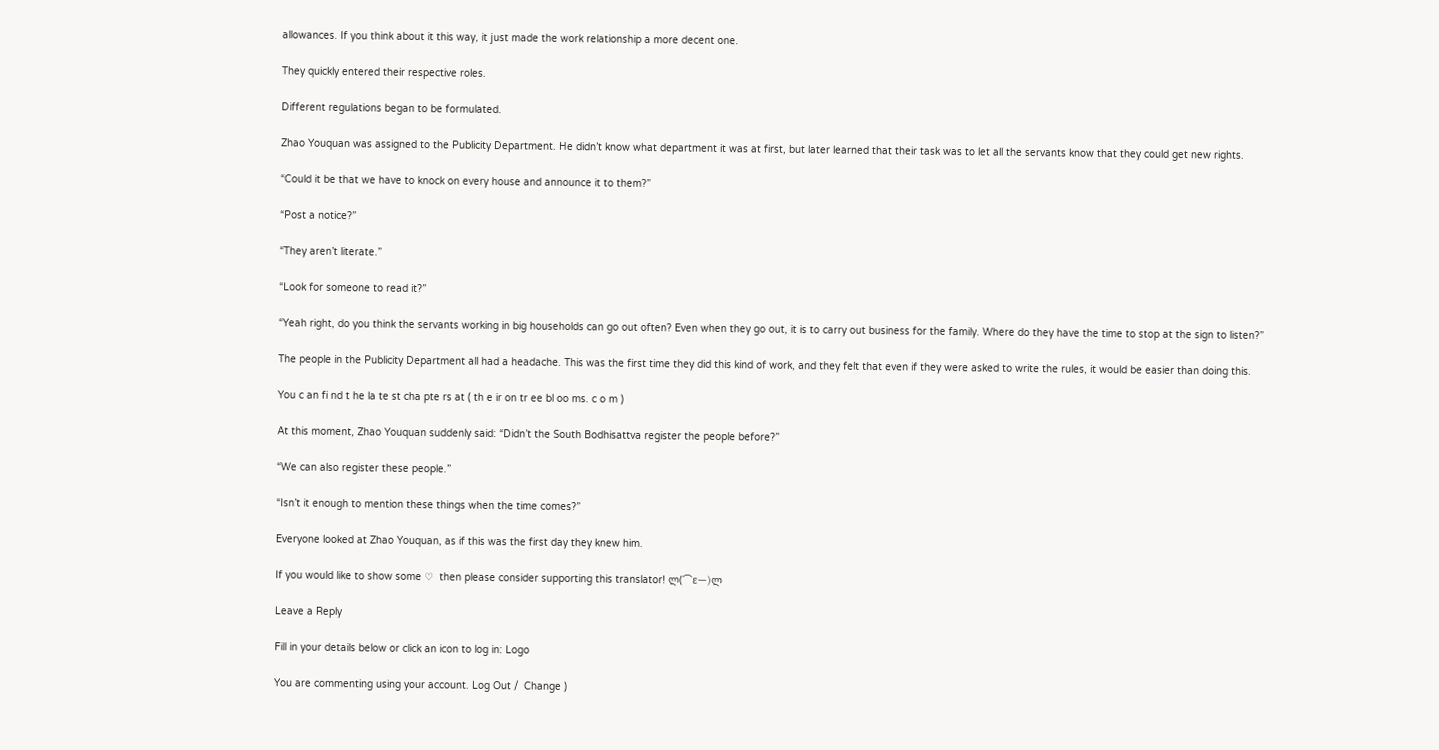allowances. If you think about it this way, it just made the work relationship a more decent one.

They quickly entered their respective roles.

Different regulations began to be formulated.

Zhao Youquan was assigned to the Publicity Department. He didn’t know what department it was at first, but later learned that their task was to let all the servants know that they could get new rights.

“Could it be that we have to knock on every house and announce it to them?”

“Post a notice?”

“They aren’t literate.”

“Look for someone to read it?”

“Yeah right, do you think the servants working in big households can go out often? Even when they go out, it is to carry out business for the family. Where do they have the time to stop at the sign to listen?”

The people in the Publicity Department all had a headache. This was the first time they did this kind of work, and they felt that even if they were asked to write the rules, it would be easier than doing this.

You c an fi nd t he la te st cha pte rs at ( th e ir on tr ee bl oo ms. c o m )

At this moment, Zhao Youquan suddenly said: “Didn’t the South Bodhisattva register the people before?”

“We can also register these people.”

“Isn’t it enough to mention these things when the time comes?”

Everyone looked at Zhao Youquan, as if this was the first day they knew him.

If you would like to show some ♡  then please consider supporting this translator! ლ(⌒εー)ლ

Leave a Reply

Fill in your details below or click an icon to log in: Logo

You are commenting using your account. Log Out /  Change )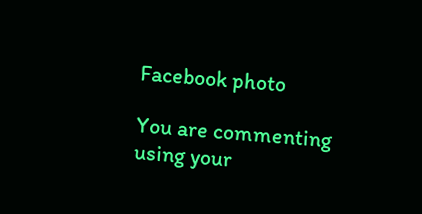Facebook photo

You are commenting using your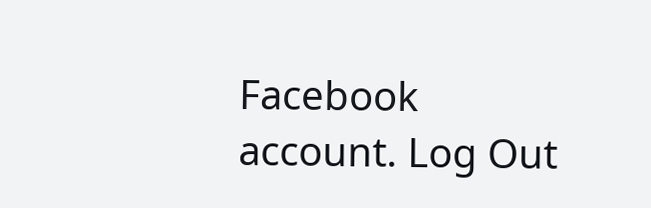Facebook account. Log Out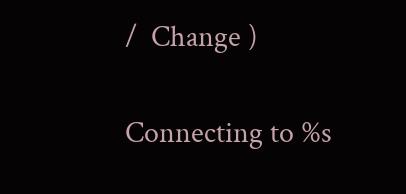/  Change )

Connecting to %s